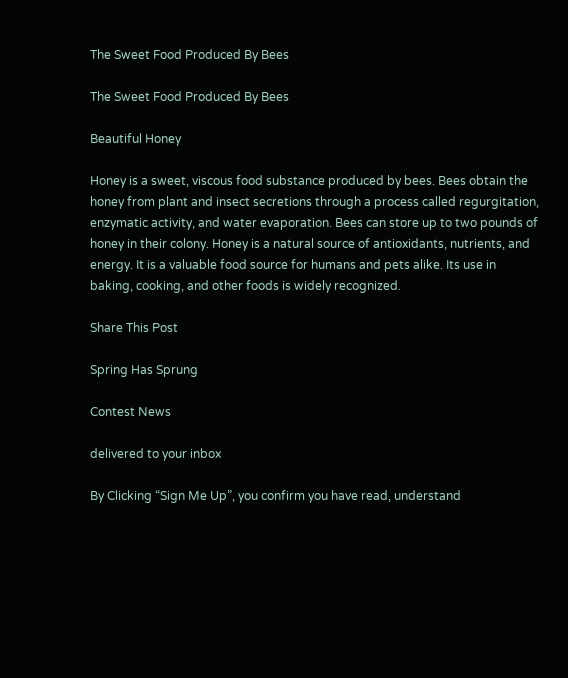The Sweet Food Produced By Bees

The Sweet Food Produced By Bees

Beautiful Honey

Honey is a sweet, viscous food substance produced by bees. Bees obtain the honey from plant and insect secretions through a process called regurgitation, enzymatic activity, and water evaporation. Bees can store up to two pounds of honey in their colony. Honey is a natural source of antioxidants, nutrients, and energy. It is a valuable food source for humans and pets alike. Its use in baking, cooking, and other foods is widely recognized.

Share This Post

Spring Has Sprung

Contest News

delivered to your inbox

By Clicking “Sign Me Up”, you confirm you have read, understand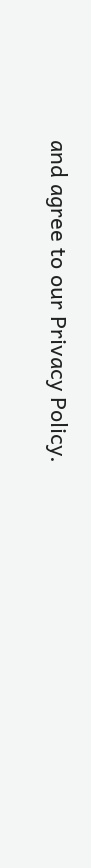and agree to our Privacy Policy.